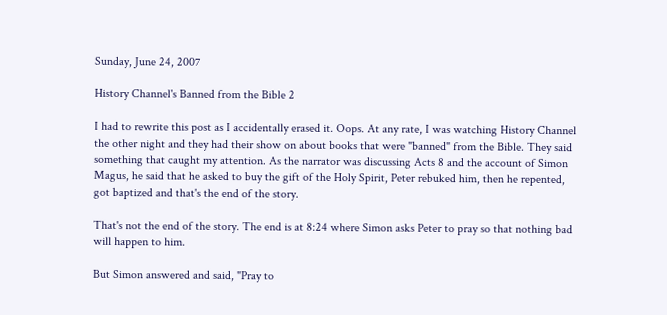Sunday, June 24, 2007

History Channel's Banned from the Bible 2

I had to rewrite this post as I accidentally erased it. Oops. At any rate, I was watching History Channel the other night and they had their show on about books that were "banned" from the Bible. They said something that caught my attention. As the narrator was discussing Acts 8 and the account of Simon Magus, he said that he asked to buy the gift of the Holy Spirit, Peter rebuked him, then he repented, got baptized and that's the end of the story.

That's not the end of the story. The end is at 8:24 where Simon asks Peter to pray so that nothing bad will happen to him.

But Simon answered and said, "Pray to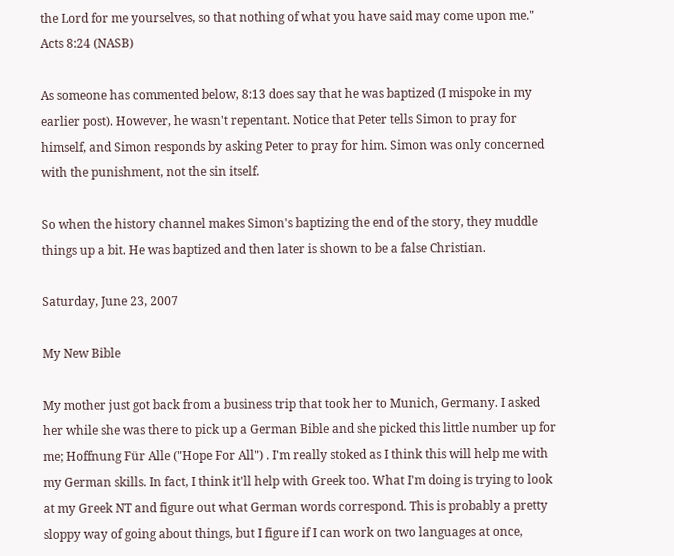the Lord for me yourselves, so that nothing of what you have said may come upon me."
Acts 8:24 (NASB)

As someone has commented below, 8:13 does say that he was baptized (I mispoke in my earlier post). However, he wasn't repentant. Notice that Peter tells Simon to pray for himself, and Simon responds by asking Peter to pray for him. Simon was only concerned with the punishment, not the sin itself.

So when the history channel makes Simon's baptizing the end of the story, they muddle things up a bit. He was baptized and then later is shown to be a false Christian.

Saturday, June 23, 2007

My New Bible

My mother just got back from a business trip that took her to Munich, Germany. I asked her while she was there to pick up a German Bible and she picked this little number up for me; Hoffnung Für Alle ("Hope For All") . I'm really stoked as I think this will help me with my German skills. In fact, I think it'll help with Greek too. What I'm doing is trying to look at my Greek NT and figure out what German words correspond. This is probably a pretty sloppy way of going about things, but I figure if I can work on two languages at once,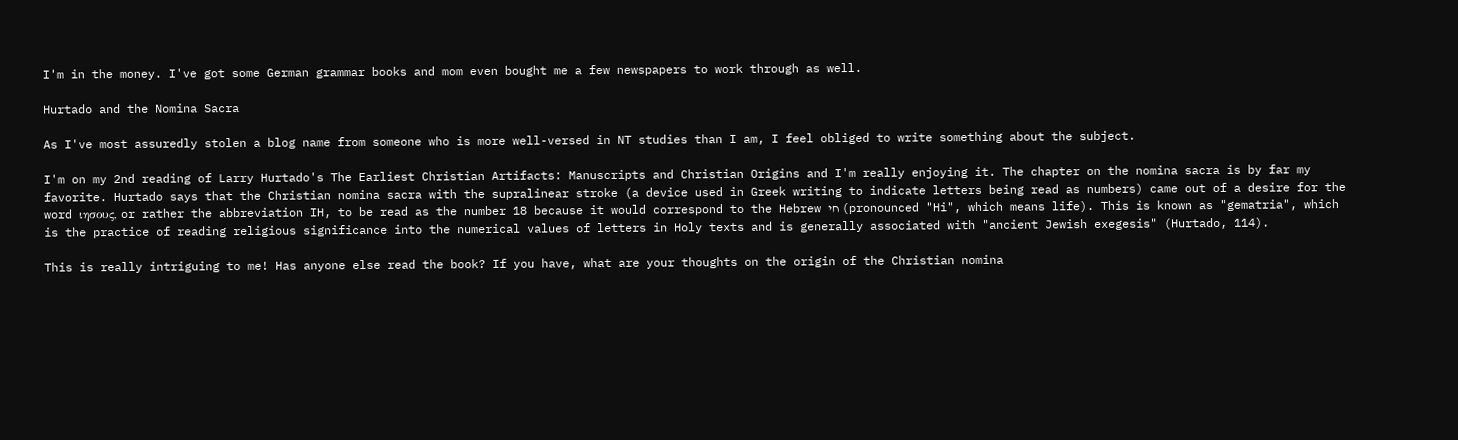I'm in the money. I've got some German grammar books and mom even bought me a few newspapers to work through as well.

Hurtado and the Nomina Sacra

As I've most assuredly stolen a blog name from someone who is more well-versed in NT studies than I am, I feel obliged to write something about the subject.

I'm on my 2nd reading of Larry Hurtado's The Earliest Christian Artifacts: Manuscripts and Christian Origins and I'm really enjoying it. The chapter on the nomina sacra is by far my favorite. Hurtado says that the Christian nomina sacra with the supralinear stroke (a device used in Greek writing to indicate letters being read as numbers) came out of a desire for the word ιησους, or rather the abbreviation IH, to be read as the number 18 because it would correspond to the Hebrew חי (pronounced "Hi", which means life). This is known as "gematria", which is the practice of reading religious significance into the numerical values of letters in Holy texts and is generally associated with "ancient Jewish exegesis" (Hurtado, 114).

This is really intriguing to me! Has anyone else read the book? If you have, what are your thoughts on the origin of the Christian nomina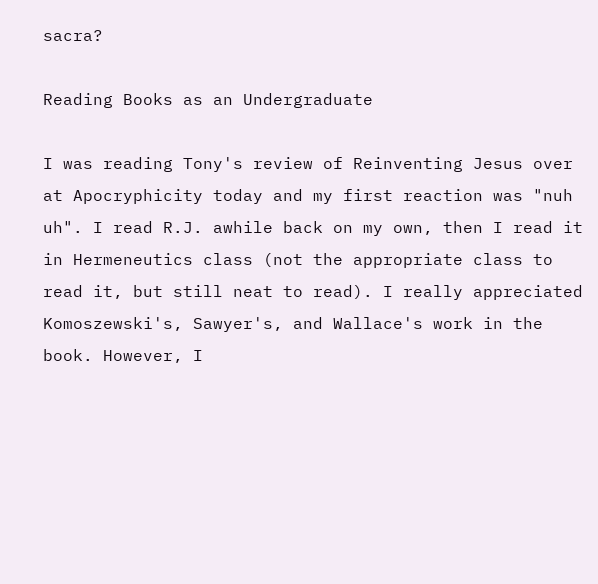sacra?

Reading Books as an Undergraduate

I was reading Tony's review of Reinventing Jesus over at Apocryphicity today and my first reaction was "nuh uh". I read R.J. awhile back on my own, then I read it in Hermeneutics class (not the appropriate class to read it, but still neat to read). I really appreciated Komoszewski's, Sawyer's, and Wallace's work in the book. However, I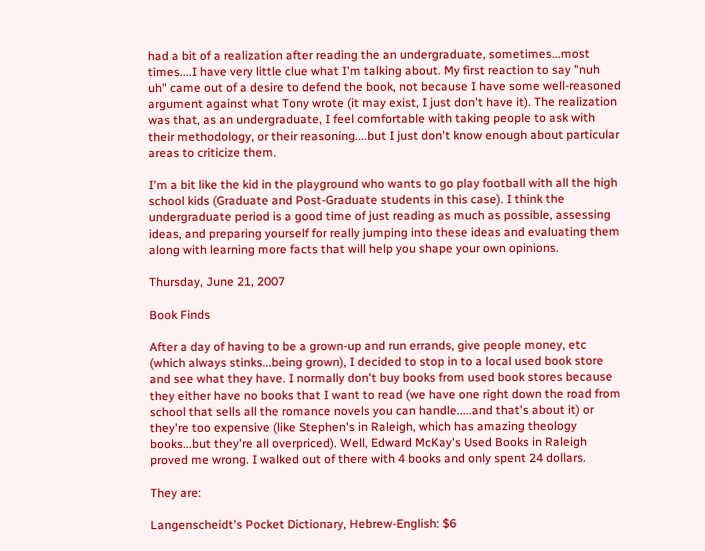had a bit of a realization after reading the an undergraduate, sometimes...most times....I have very little clue what I'm talking about. My first reaction to say "nuh uh" came out of a desire to defend the book, not because I have some well-reasoned argument against what Tony wrote (it may exist, I just don't have it). The realization was that, as an undergraduate, I feel comfortable with taking people to ask with their methodology, or their reasoning....but I just don't know enough about particular areas to criticize them.

I'm a bit like the kid in the playground who wants to go play football with all the high school kids (Graduate and Post-Graduate students in this case). I think the undergraduate period is a good time of just reading as much as possible, assessing ideas, and preparing yourself for really jumping into these ideas and evaluating them along with learning more facts that will help you shape your own opinions.

Thursday, June 21, 2007

Book Finds

After a day of having to be a grown-up and run errands, give people money, etc (which always stinks...being grown), I decided to stop in to a local used book store and see what they have. I normally don't buy books from used book stores because they either have no books that I want to read (we have one right down the road from school that sells all the romance novels you can handle.....and that's about it) or they're too expensive (like Stephen's in Raleigh, which has amazing theology books...but they're all overpriced). Well, Edward McKay's Used Books in Raleigh proved me wrong. I walked out of there with 4 books and only spent 24 dollars.

They are:

Langenscheidt's Pocket Dictionary, Hebrew-English: $6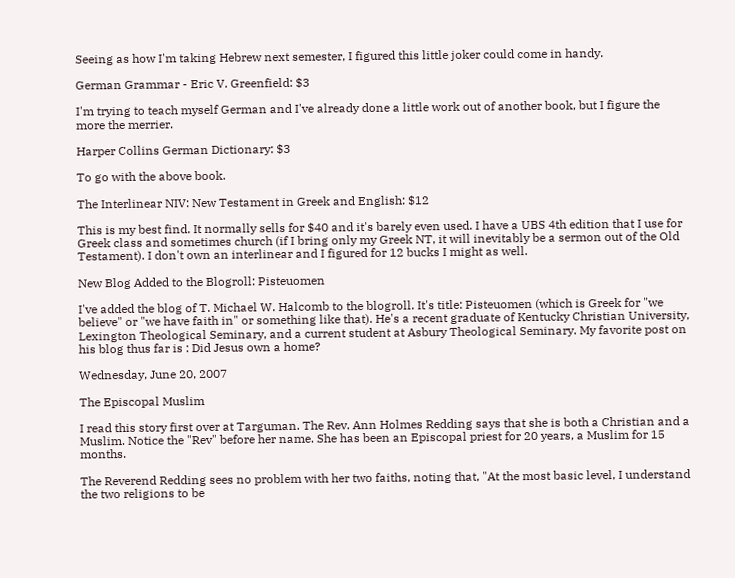Seeing as how I'm taking Hebrew next semester, I figured this little joker could come in handy.

German Grammar - Eric V. Greenfield: $3

I'm trying to teach myself German and I've already done a little work out of another book, but I figure the more the merrier.

Harper Collins German Dictionary: $3

To go with the above book.

The Interlinear NIV: New Testament in Greek and English: $12

This is my best find. It normally sells for $40 and it's barely even used. I have a UBS 4th edition that I use for Greek class and sometimes church (if I bring only my Greek NT, it will inevitably be a sermon out of the Old Testament). I don't own an interlinear and I figured for 12 bucks I might as well.

New Blog Added to the Blogroll: Pisteuomen

I've added the blog of T. Michael W. Halcomb to the blogroll. It's title: Pisteuomen (which is Greek for "we believe" or "we have faith in" or something like that). He's a recent graduate of Kentucky Christian University, Lexington Theological Seminary, and a current student at Asbury Theological Seminary. My favorite post on his blog thus far is : Did Jesus own a home?

Wednesday, June 20, 2007

The Episcopal Muslim

I read this story first over at Targuman. The Rev. Ann Holmes Redding says that she is both a Christian and a Muslim. Notice the "Rev" before her name. She has been an Episcopal priest for 20 years, a Muslim for 15 months.

The Reverend Redding sees no problem with her two faiths, noting that, "At the most basic level, I understand the two religions to be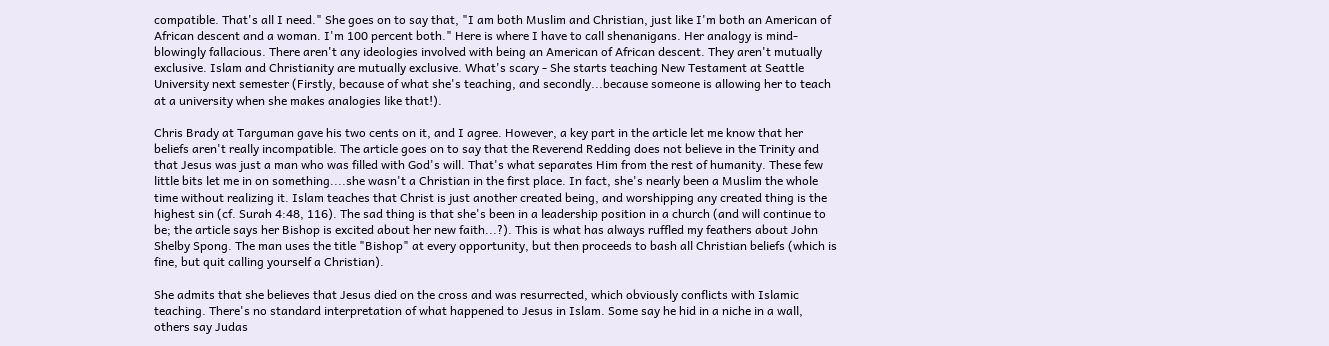compatible. That's all I need." She goes on to say that, "I am both Muslim and Christian, just like I'm both an American of African descent and a woman. I'm 100 percent both." Here is where I have to call shenanigans. Her analogy is mind-blowingly fallacious. There aren't any ideologies involved with being an American of African descent. They aren't mutually exclusive. Islam and Christianity are mutually exclusive. What's scary - She starts teaching New Testament at Seattle University next semester (Firstly, because of what she's teaching, and secondly...because someone is allowing her to teach at a university when she makes analogies like that!).

Chris Brady at Targuman gave his two cents on it, and I agree. However, a key part in the article let me know that her beliefs aren't really incompatible. The article goes on to say that the Reverend Redding does not believe in the Trinity and that Jesus was just a man who was filled with God's will. That's what separates Him from the rest of humanity. These few little bits let me in on something....she wasn't a Christian in the first place. In fact, she's nearly been a Muslim the whole time without realizing it. Islam teaches that Christ is just another created being, and worshipping any created thing is the highest sin (cf. Surah 4:48, 116). The sad thing is that she's been in a leadership position in a church (and will continue to be; the article says her Bishop is excited about her new faith...?). This is what has always ruffled my feathers about John Shelby Spong. The man uses the title "Bishop" at every opportunity, but then proceeds to bash all Christian beliefs (which is fine, but quit calling yourself a Christian).

She admits that she believes that Jesus died on the cross and was resurrected, which obviously conflicts with Islamic teaching. There's no standard interpretation of what happened to Jesus in Islam. Some say he hid in a niche in a wall, others say Judas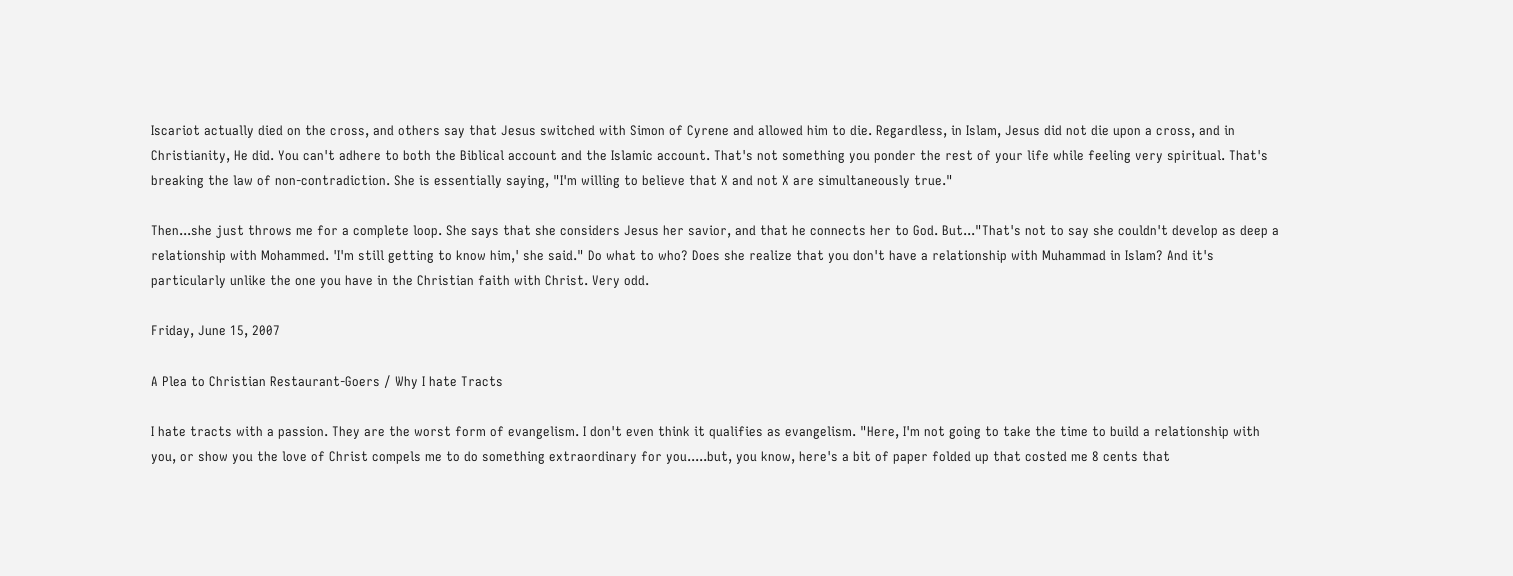Iscariot actually died on the cross, and others say that Jesus switched with Simon of Cyrene and allowed him to die. Regardless, in Islam, Jesus did not die upon a cross, and in Christianity, He did. You can't adhere to both the Biblical account and the Islamic account. That's not something you ponder the rest of your life while feeling very spiritual. That's breaking the law of non-contradiction. She is essentially saying, "I'm willing to believe that X and not X are simultaneously true."

Then...she just throws me for a complete loop. She says that she considers Jesus her savior, and that he connects her to God. But..."That's not to say she couldn't develop as deep a relationship with Mohammed. 'I'm still getting to know him,' she said." Do what to who? Does she realize that you don't have a relationship with Muhammad in Islam? And it's particularly unlike the one you have in the Christian faith with Christ. Very odd.

Friday, June 15, 2007

A Plea to Christian Restaurant-Goers / Why I hate Tracts

I hate tracts with a passion. They are the worst form of evangelism. I don't even think it qualifies as evangelism. "Here, I'm not going to take the time to build a relationship with you, or show you the love of Christ compels me to do something extraordinary for you.....but, you know, here's a bit of paper folded up that costed me 8 cents that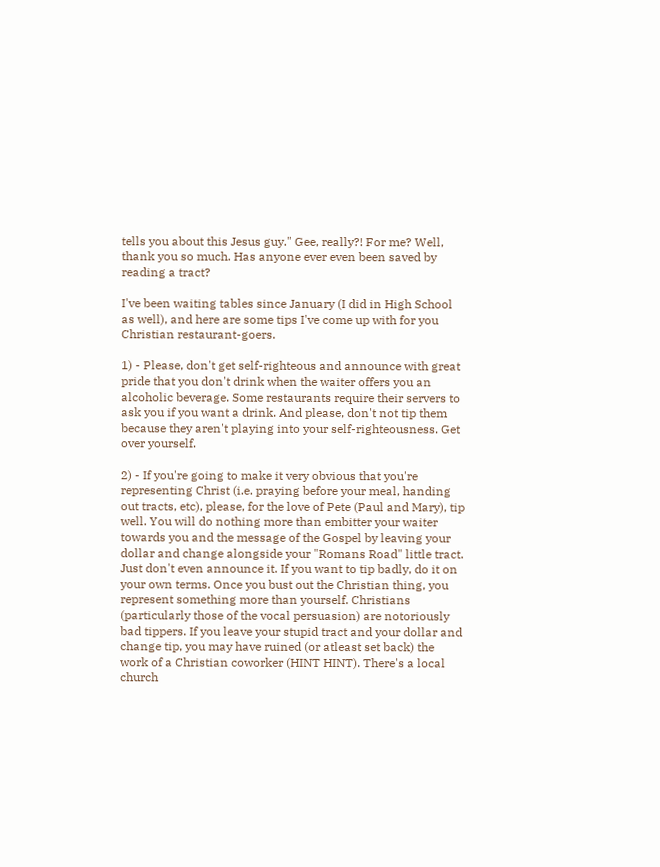tells you about this Jesus guy." Gee, really?! For me? Well, thank you so much. Has anyone ever even been saved by reading a tract?

I've been waiting tables since January (I did in High School as well), and here are some tips I've come up with for you Christian restaurant-goers.

1) - Please, don't get self-righteous and announce with great pride that you don't drink when the waiter offers you an alcoholic beverage. Some restaurants require their servers to ask you if you want a drink. And please, don't not tip them because they aren't playing into your self-righteousness. Get over yourself.

2) - If you're going to make it very obvious that you're representing Christ (i.e. praying before your meal, handing out tracts, etc), please, for the love of Pete (Paul and Mary), tip well. You will do nothing more than embitter your waiter towards you and the message of the Gospel by leaving your dollar and change alongside your "Romans Road" little tract. Just don't even announce it. If you want to tip badly, do it on your own terms. Once you bust out the Christian thing, you represent something more than yourself. Christians (particularly those of the vocal persuasion) are notoriously bad tippers. If you leave your stupid tract and your dollar and change tip, you may have ruined (or atleast set back) the work of a Christian coworker (HINT HINT). There's a local church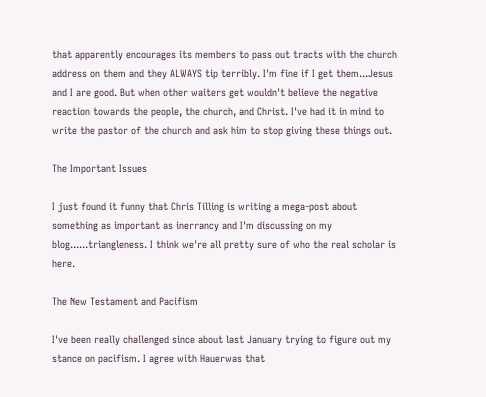that apparently encourages its members to pass out tracts with the church address on them and they ALWAYS tip terribly. I'm fine if I get them...Jesus and I are good. But when other waiters get wouldn't believe the negative reaction towards the people, the church, and Christ. I've had it in mind to write the pastor of the church and ask him to stop giving these things out.

The Important Issues

I just found it funny that Chris Tilling is writing a mega-post about something as important as inerrancy and I'm discussing on my blog......triangleness. I think we're all pretty sure of who the real scholar is here.

The New Testament and Pacifism

I've been really challenged since about last January trying to figure out my stance on pacifism. I agree with Hauerwas that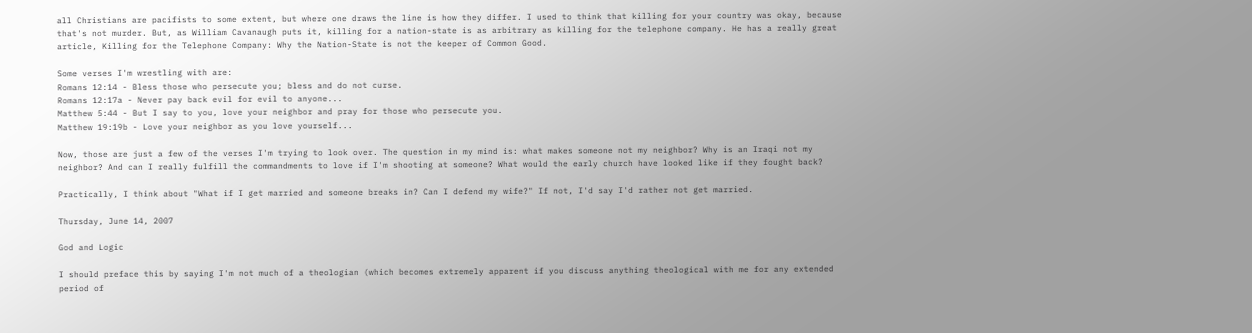all Christians are pacifists to some extent, but where one draws the line is how they differ. I used to think that killing for your country was okay, because that's not murder. But, as William Cavanaugh puts it, killing for a nation-state is as arbitrary as killing for the telephone company. He has a really great article, Killing for the Telephone Company: Why the Nation-State is not the keeper of Common Good.

Some verses I'm wrestling with are:
Romans 12:14 - Bless those who persecute you; bless and do not curse.
Romans 12:17a - Never pay back evil for evil to anyone...
Matthew 5:44 - But I say to you, love your neighbor and pray for those who persecute you.
Matthew 19:19b - Love your neighbor as you love yourself...

Now, those are just a few of the verses I'm trying to look over. The question in my mind is: what makes someone not my neighbor? Why is an Iraqi not my neighbor? And can I really fulfill the commandments to love if I'm shooting at someone? What would the early church have looked like if they fought back?

Practically, I think about "What if I get married and someone breaks in? Can I defend my wife?" If not, I'd say I'd rather not get married.

Thursday, June 14, 2007

God and Logic

I should preface this by saying I'm not much of a theologian (which becomes extremely apparent if you discuss anything theological with me for any extended period of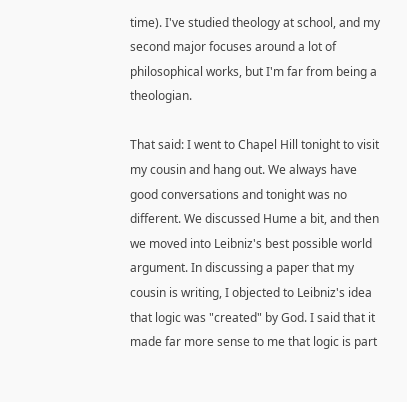time). I've studied theology at school, and my second major focuses around a lot of philosophical works, but I'm far from being a theologian.

That said: I went to Chapel Hill tonight to visit my cousin and hang out. We always have good conversations and tonight was no different. We discussed Hume a bit, and then we moved into Leibniz's best possible world argument. In discussing a paper that my cousin is writing, I objected to Leibniz's idea that logic was "created" by God. I said that it made far more sense to me that logic is part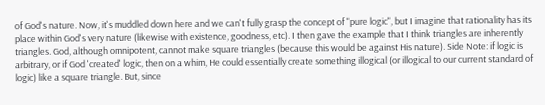of God's nature. Now, it's muddled down here and we can't fully grasp the concept of "pure logic", but I imagine that rationality has its place within God's very nature (likewise with existence, goodness, etc). I then gave the example that I think triangles are inherently triangles. God, although omnipotent, cannot make square triangles (because this would be against His nature). Side Note: if logic is arbitrary, or if God 'created' logic, then on a whim, He could essentially create something illogical (or illogical to our current standard of logic) like a square triangle. But, since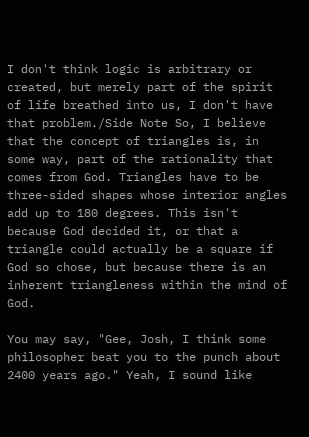I don't think logic is arbitrary or created, but merely part of the spirit of life breathed into us, I don't have that problem./Side Note So, I believe that the concept of triangles is, in some way, part of the rationality that comes from God. Triangles have to be three-sided shapes whose interior angles add up to 180 degrees. This isn't because God decided it, or that a triangle could actually be a square if God so chose, but because there is an inherent triangleness within the mind of God.

You may say, "Gee, Josh, I think some philosopher beat you to the punch about 2400 years ago." Yeah, I sound like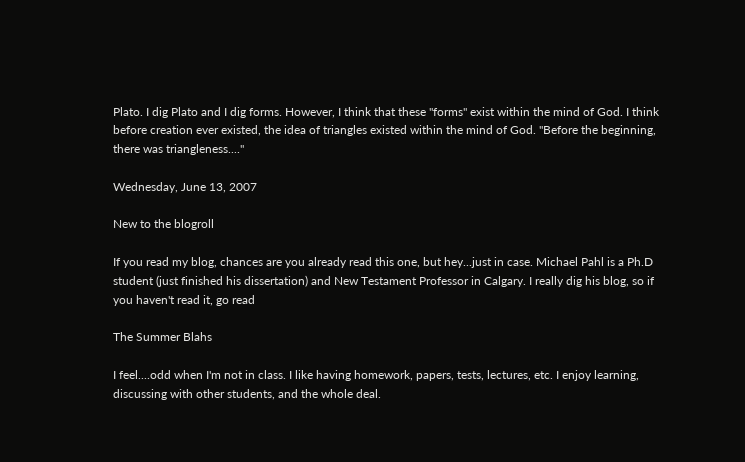Plato. I dig Plato and I dig forms. However, I think that these "forms" exist within the mind of God. I think before creation ever existed, the idea of triangles existed within the mind of God. "Before the beginning, there was triangleness...."

Wednesday, June 13, 2007

New to the blogroll

If you read my blog, chances are you already read this one, but hey...just in case. Michael Pahl is a Ph.D student (just finished his dissertation) and New Testament Professor in Calgary. I really dig his blog, so if you haven't read it, go read

The Summer Blahs

I feel....odd when I'm not in class. I like having homework, papers, tests, lectures, etc. I enjoy learning, discussing with other students, and the whole deal.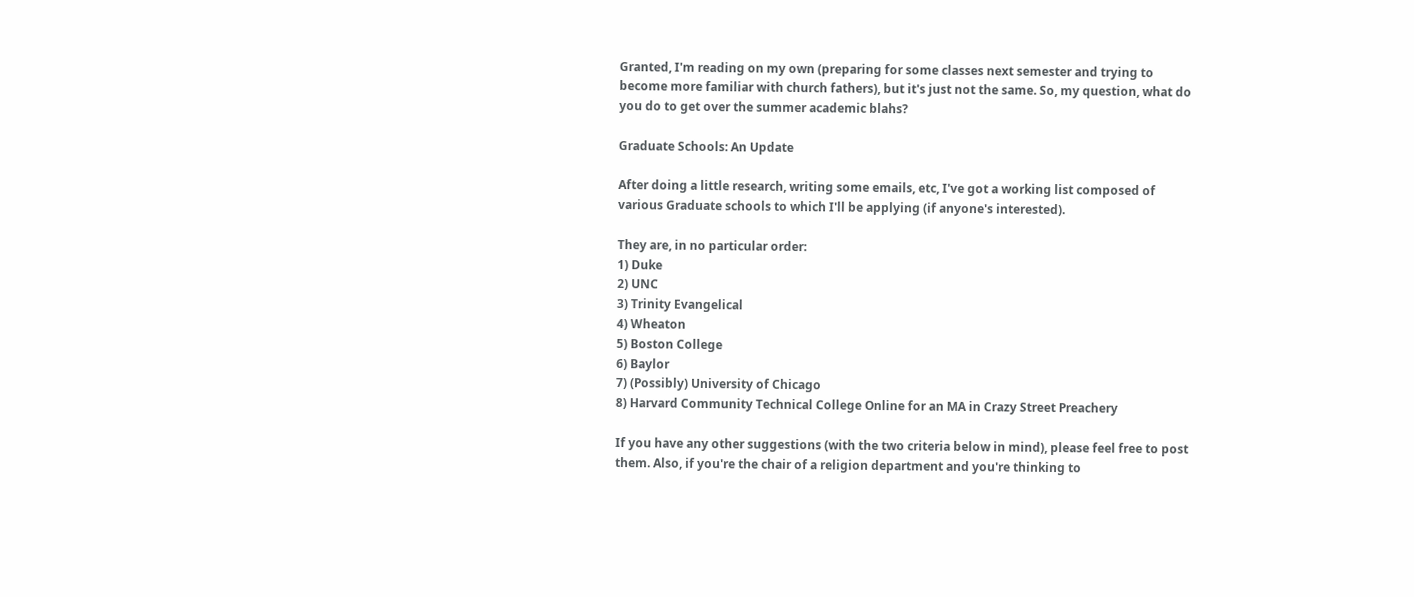Granted, I'm reading on my own (preparing for some classes next semester and trying to become more familiar with church fathers), but it's just not the same. So, my question, what do you do to get over the summer academic blahs?

Graduate Schools: An Update

After doing a little research, writing some emails, etc, I've got a working list composed of various Graduate schools to which I'll be applying (if anyone's interested).

They are, in no particular order:
1) Duke
2) UNC
3) Trinity Evangelical
4) Wheaton
5) Boston College
6) Baylor
7) (Possibly) University of Chicago
8) Harvard Community Technical College Online for an MA in Crazy Street Preachery

If you have any other suggestions (with the two criteria below in mind), please feel free to post them. Also, if you're the chair of a religion department and you're thinking to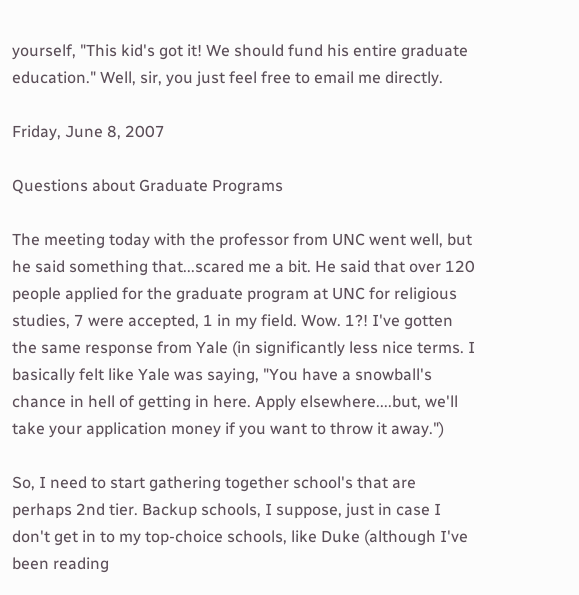yourself, "This kid's got it! We should fund his entire graduate education." Well, sir, you just feel free to email me directly.

Friday, June 8, 2007

Questions about Graduate Programs

The meeting today with the professor from UNC went well, but he said something that...scared me a bit. He said that over 120 people applied for the graduate program at UNC for religious studies, 7 were accepted, 1 in my field. Wow. 1?! I've gotten the same response from Yale (in significantly less nice terms. I basically felt like Yale was saying, "You have a snowball's chance in hell of getting in here. Apply elsewhere....but, we'll take your application money if you want to throw it away.")

So, I need to start gathering together school's that are perhaps 2nd tier. Backup schools, I suppose, just in case I don't get in to my top-choice schools, like Duke (although I've been reading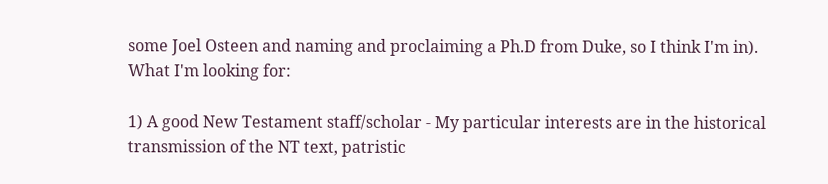some Joel Osteen and naming and proclaiming a Ph.D from Duke, so I think I'm in). What I'm looking for:

1) A good New Testament staff/scholar - My particular interests are in the historical transmission of the NT text, patristic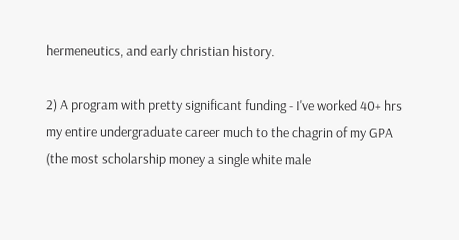hermeneutics, and early christian history.

2) A program with pretty significant funding - I've worked 40+ hrs my entire undergraduate career much to the chagrin of my GPA (the most scholarship money a single white male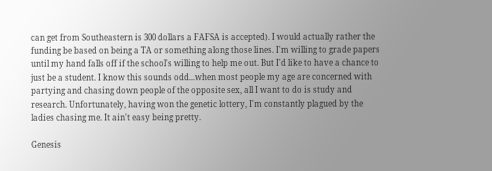can get from Southeastern is 300 dollars a FAFSA is accepted). I would actually rather the funding be based on being a TA or something along those lines. I'm willing to grade papers until my hand falls off if the school's willing to help me out. But I'd like to have a chance to just be a student. I know this sounds odd...when most people my age are concerned with partying and chasing down people of the opposite sex, all I want to do is study and research. Unfortunately, having won the genetic lottery, I'm constantly plagued by the ladies chasing me. It ain't easy being pretty.

Genesis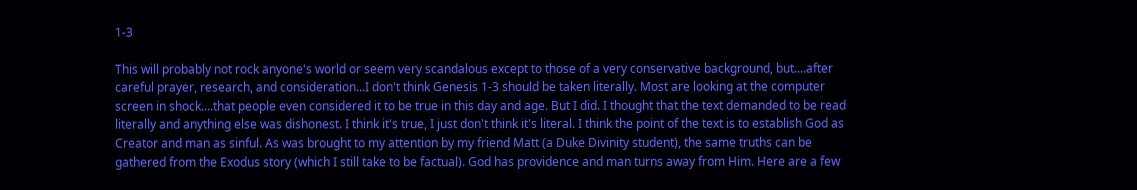1-3

This will probably not rock anyone's world or seem very scandalous except to those of a very conservative background, but....after careful prayer, research, and consideration...I don't think Genesis 1-3 should be taken literally. Most are looking at the computer screen in shock....that people even considered it to be true in this day and age. But I did. I thought that the text demanded to be read literally and anything else was dishonest. I think it's true, I just don't think it's literal. I think the point of the text is to establish God as Creator and man as sinful. As was brought to my attention by my friend Matt (a Duke Divinity student), the same truths can be gathered from the Exodus story (which I still take to be factual). God has providence and man turns away from Him. Here are a few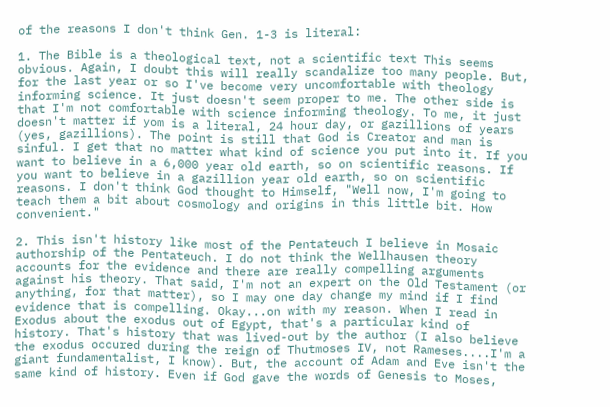of the reasons I don't think Gen. 1-3 is literal:

1. The Bible is a theological text, not a scientific text This seems obvious. Again, I doubt this will really scandalize too many people. But, for the last year or so I've become very uncomfortable with theology informing science. It just doesn't seem proper to me. The other side is that I'm not comfortable with science informing theology. To me, it just doesn't matter if yom is a literal, 24 hour day, or gazillions of years (yes, gazillions). The point is still that God is Creator and man is sinful. I get that no matter what kind of science you put into it. If you want to believe in a 6,000 year old earth, so on scientific reasons. If you want to believe in a gazillion year old earth, so on scientific reasons. I don't think God thought to Himself, "Well now, I'm going to teach them a bit about cosmology and origins in this little bit. How convenient."

2. This isn't history like most of the Pentateuch I believe in Mosaic authorship of the Pentateuch. I do not think the Wellhausen theory accounts for the evidence and there are really compelling arguments against his theory. That said, I'm not an expert on the Old Testament (or anything, for that matter), so I may one day change my mind if I find evidence that is compelling. Okay...on with my reason. When I read in Exodus about the exodus out of Egypt, that's a particular kind of history. That's history that was lived-out by the author (I also believe the exodus occured during the reign of Thutmoses IV, not Rameses....I'm a giant fundamentalist, I know). But, the account of Adam and Eve isn't the same kind of history. Even if God gave the words of Genesis to Moses,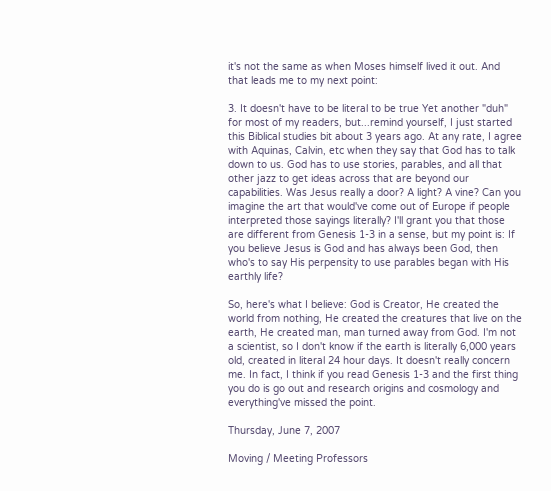it's not the same as when Moses himself lived it out. And that leads me to my next point:

3. It doesn't have to be literal to be true Yet another "duh" for most of my readers, but...remind yourself, I just started this Biblical studies bit about 3 years ago. At any rate, I agree with Aquinas, Calvin, etc when they say that God has to talk down to us. God has to use stories, parables, and all that other jazz to get ideas across that are beyond our capabilities. Was Jesus really a door? A light? A vine? Can you imagine the art that would've come out of Europe if people interpreted those sayings literally? I'll grant you that those are different from Genesis 1-3 in a sense, but my point is: If you believe Jesus is God and has always been God, then who's to say His perpensity to use parables began with His earthly life?

So, here's what I believe: God is Creator, He created the world from nothing, He created the creatures that live on the earth, He created man, man turned away from God. I'm not a scientist, so I don't know if the earth is literally 6,000 years old, created in literal 24 hour days. It doesn't really concern me. In fact, I think if you read Genesis 1-3 and the first thing you do is go out and research origins and cosmology and everything've missed the point.

Thursday, June 7, 2007

Moving / Meeting Professors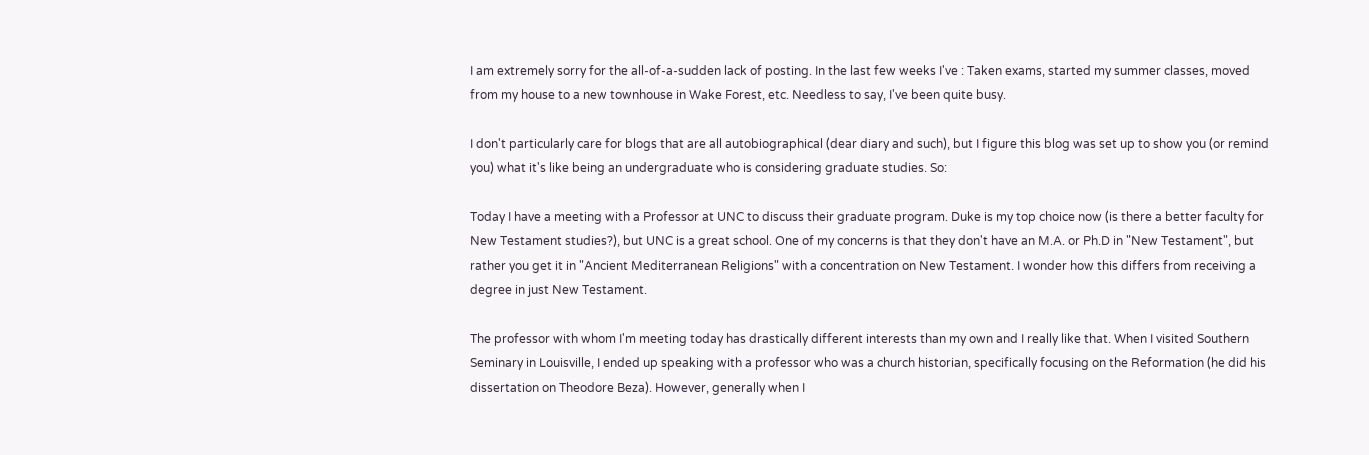I am extremely sorry for the all-of-a-sudden lack of posting. In the last few weeks I've : Taken exams, started my summer classes, moved from my house to a new townhouse in Wake Forest, etc. Needless to say, I've been quite busy.

I don't particularly care for blogs that are all autobiographical (dear diary and such), but I figure this blog was set up to show you (or remind you) what it's like being an undergraduate who is considering graduate studies. So:

Today I have a meeting with a Professor at UNC to discuss their graduate program. Duke is my top choice now (is there a better faculty for New Testament studies?), but UNC is a great school. One of my concerns is that they don't have an M.A. or Ph.D in "New Testament", but rather you get it in "Ancient Mediterranean Religions" with a concentration on New Testament. I wonder how this differs from receiving a degree in just New Testament.

The professor with whom I'm meeting today has drastically different interests than my own and I really like that. When I visited Southern Seminary in Louisville, I ended up speaking with a professor who was a church historian, specifically focusing on the Reformation (he did his dissertation on Theodore Beza). However, generally when I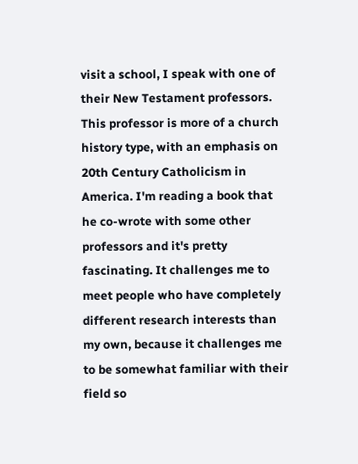visit a school, I speak with one of their New Testament professors. This professor is more of a church history type, with an emphasis on 20th Century Catholicism in America. I'm reading a book that he co-wrote with some other professors and it's pretty fascinating. It challenges me to meet people who have completely different research interests than my own, because it challenges me to be somewhat familiar with their field so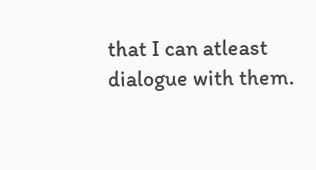that I can atleast dialogue with them.